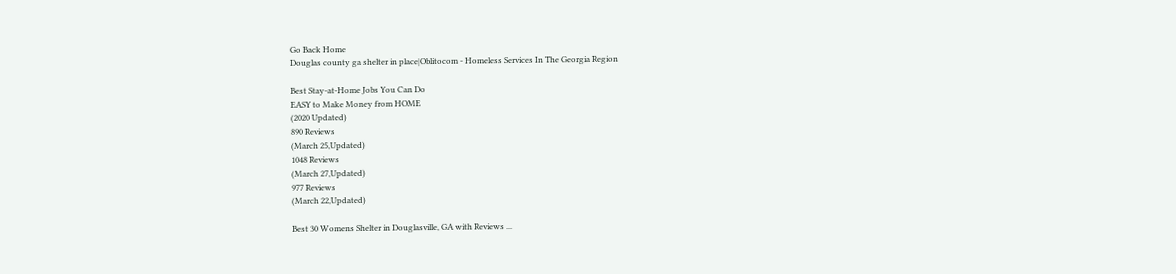Go Back Home
Douglas county ga shelter in place|Oblitocom - Homeless Services In The Georgia Region

Best Stay-at-Home Jobs You Can Do
EASY to Make Money from HOME
(2020 Updated)
890 Reviews
(March 25,Updated)
1048 Reviews
(March 27,Updated)
977 Reviews
(March 22,Updated)

Best 30 Womens Shelter in Douglasville, GA with Reviews ...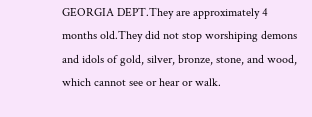GEORGIA DEPT.They are approximately 4 months old.They did not stop worshiping demons and idols of gold, silver, bronze, stone, and wood, which cannot see or hear or walk.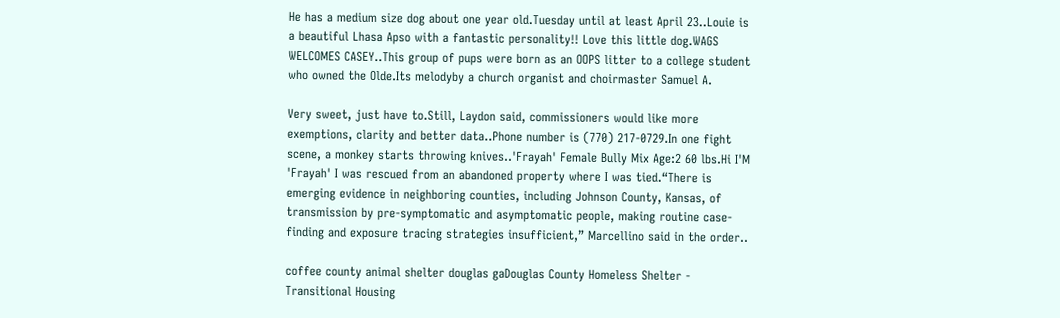He has a medium size dog about one year old.Tuesday until at least April 23..Louie is a beautiful Lhasa Apso with a fantastic personality!! Love this little dog.WAGS WELCOMES CASEY..This group of pups were born as an OOPS litter to a college student who owned the Olde.Its melodyby a church organist and choirmaster Samuel A.

Very sweet, just have to.Still, Laydon said, commissioners would like more exemptions, clarity and better data..Phone number is (770) 217-0729.In one fight scene, a monkey starts throwing knives..'Frayah' Female Bully Mix Age:2 60 lbs.Hi I'M 'Frayah' I was rescued from an abandoned property where I was tied.“There is emerging evidence in neighboring counties, including Johnson County, Kansas, of transmission by pre-symptomatic and asymptomatic people, making routine case-finding and exposure tracing strategies insufficient,” Marcellino said in the order..

coffee county animal shelter douglas gaDouglas County Homeless Shelter - Transitional Housing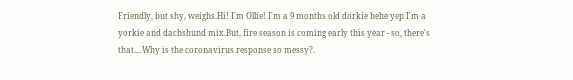Friendly, but shy, weighs.Hi! I'm Ollie! I'm a 9 months old dorkie hehe yep I'm a yorkie and dachshund mix.But, fire season is coming early this year - so, there's that....Why is the coronavirus response so messy?.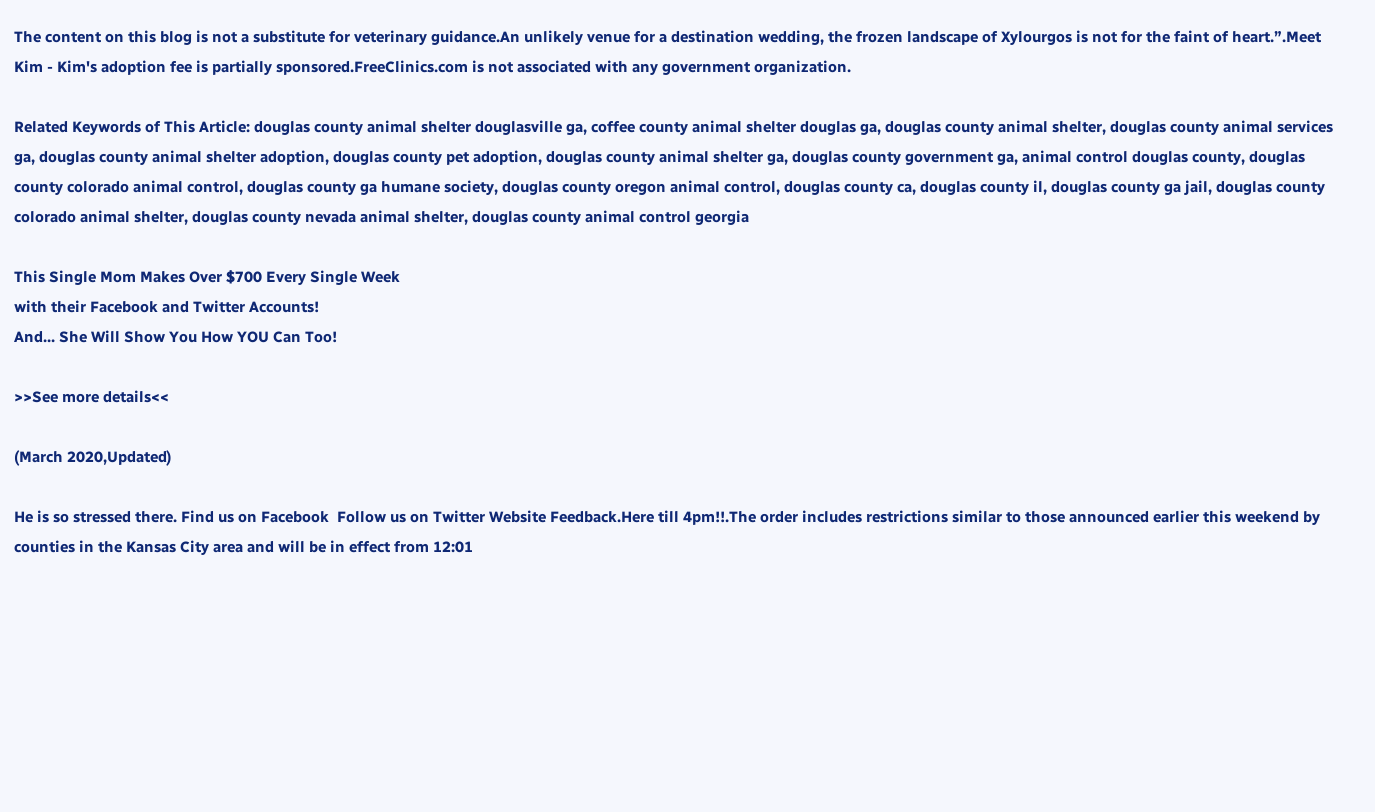The content on this blog is not a substitute for veterinary guidance.An unlikely venue for a destination wedding, the frozen landscape of Xylourgos is not for the faint of heart.”.Meet Kim - Kim's adoption fee is partially sponsored.FreeClinics.com is not associated with any government organization.

Related Keywords of This Article: douglas county animal shelter douglasville ga, coffee county animal shelter douglas ga, douglas county animal shelter, douglas county animal services ga, douglas county animal shelter adoption, douglas county pet adoption, douglas county animal shelter ga, douglas county government ga, animal control douglas county, douglas county colorado animal control, douglas county ga humane society, douglas county oregon animal control, douglas county ca, douglas county il, douglas county ga jail, douglas county colorado animal shelter, douglas county nevada animal shelter, douglas county animal control georgia

This Single Mom Makes Over $700 Every Single Week
with their Facebook and Twitter Accounts!
And... She Will Show You How YOU Can Too!

>>See more details<<

(March 2020,Updated)

He is so stressed there. Find us on Facebook  Follow us on Twitter Website Feedback.Here till 4pm!!.The order includes restrictions similar to those announced earlier this weekend by counties in the Kansas City area and will be in effect from 12:01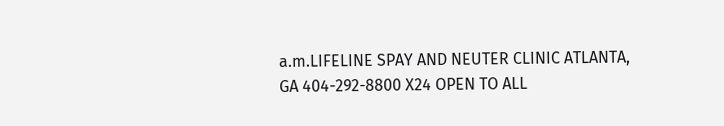a.m.LIFELINE SPAY AND NEUTER CLINIC ATLANTA, GA 404-292-8800 X24 OPEN TO ALL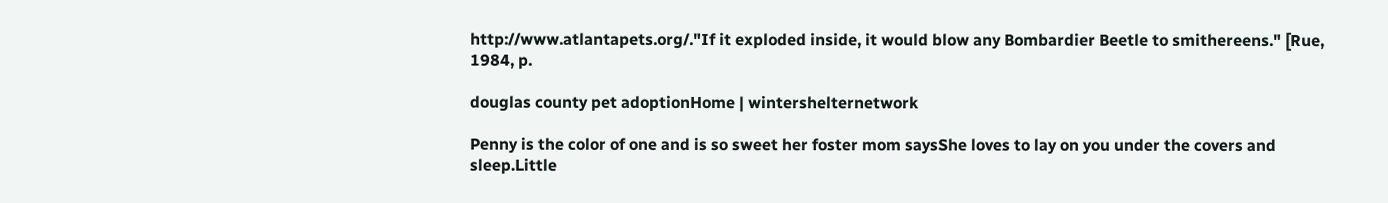http://www.atlantapets.org/."If it exploded inside, it would blow any Bombardier Beetle to smithereens." [Rue, 1984, p.

douglas county pet adoptionHome | wintershelternetwork

Penny is the color of one and is so sweet her foster mom saysShe loves to lay on you under the covers and sleep.Little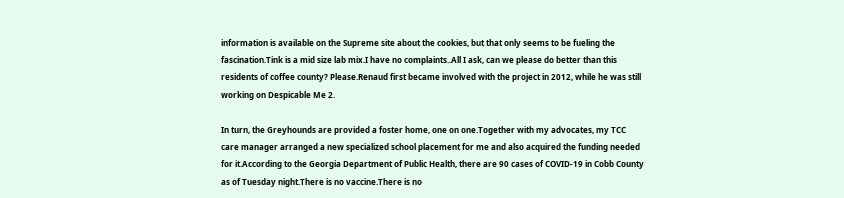information is available on the Supreme site about the cookies, but that only seems to be fueling the fascination.Tink is a mid size lab mix.I have no complaints..All I ask, can we please do better than this residents of coffee county? Please.Renaud first became involved with the project in 2012, while he was still working on Despicable Me 2.

In turn, the Greyhounds are provided a foster home, one on one.Together with my advocates, my TCC care manager arranged a new specialized school placement for me and also acquired the funding needed for it.According to the Georgia Department of Public Health, there are 90 cases of COVID-19 in Cobb County as of Tuesday night.There is no vaccine.There is no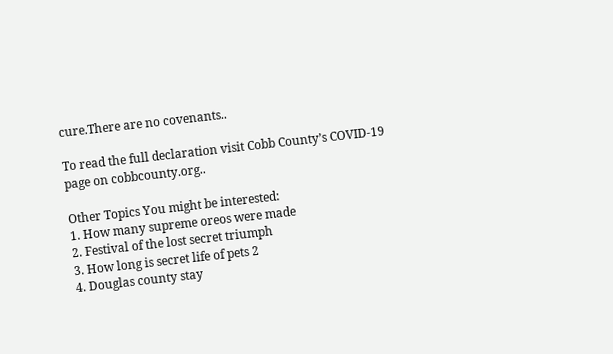cure.There are no covenants..

To read the full declaration visit Cobb County’s COVID-19 page on cobbcounty.org..

Other Topics You might be interested:
1. How many supreme oreos were made
2. Festival of the lost secret triumph
3. How long is secret life of pets 2
4. Douglas county stay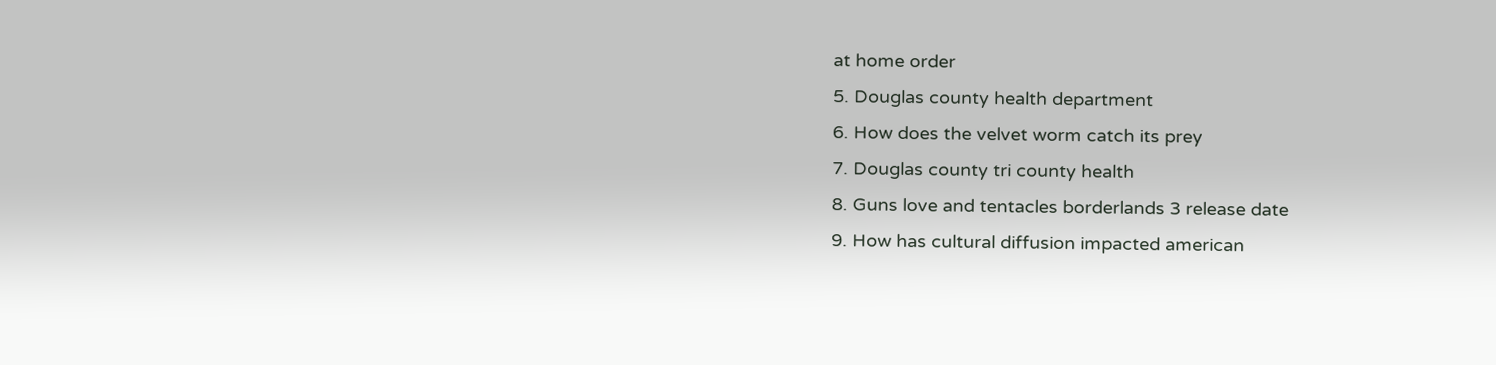at home order
5. Douglas county health department
6. How does the velvet worm catch its prey
7. Douglas county tri county health
8. Guns love and tentacles borderlands 3 release date
9. How has cultural diffusion impacted american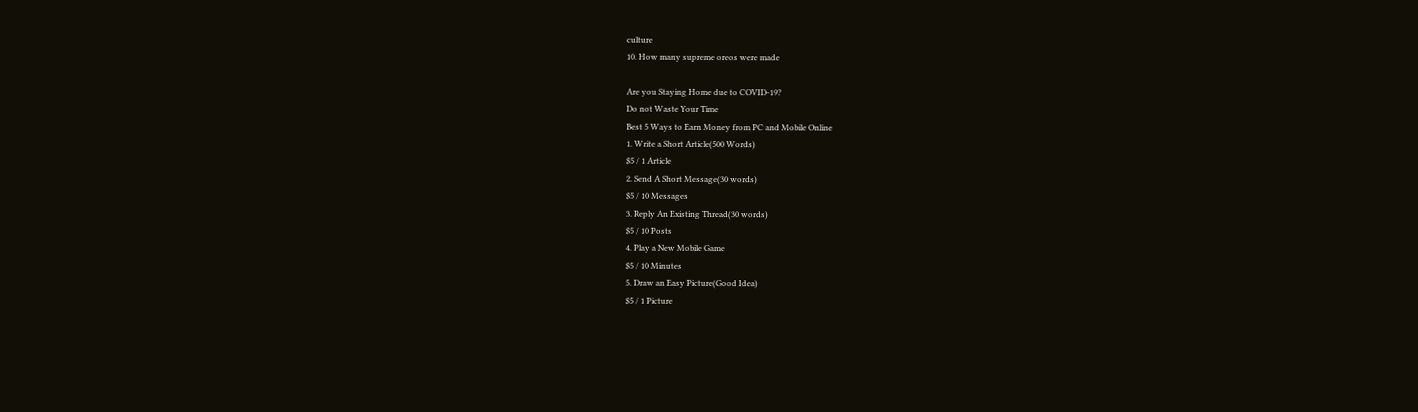culture
10. How many supreme oreos were made

Are you Staying Home due to COVID-19?
Do not Waste Your Time
Best 5 Ways to Earn Money from PC and Mobile Online
1. Write a Short Article(500 Words)
$5 / 1 Article
2. Send A Short Message(30 words)
$5 / 10 Messages
3. Reply An Existing Thread(30 words)
$5 / 10 Posts
4. Play a New Mobile Game
$5 / 10 Minutes
5. Draw an Easy Picture(Good Idea)
$5 / 1 Picture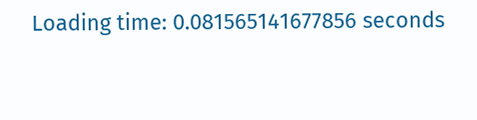Loading time: 0.081565141677856 seconds